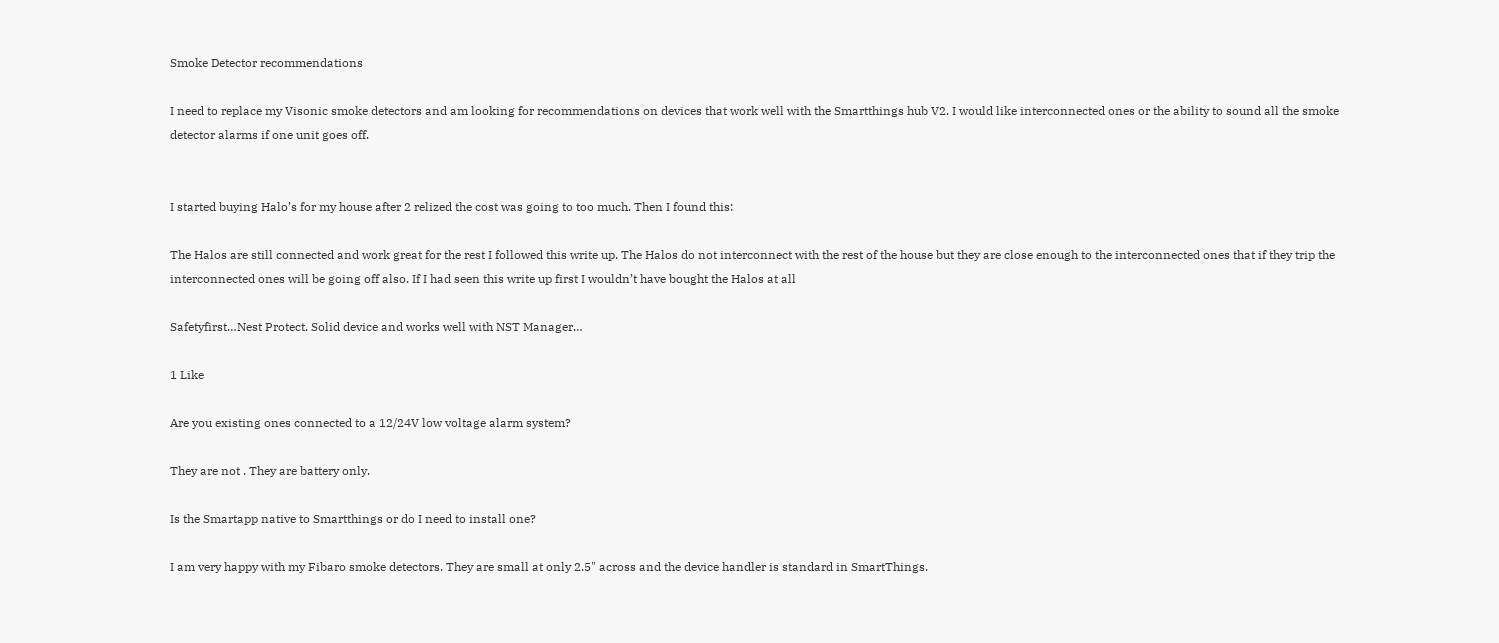Smoke Detector recommendations

I need to replace my Visonic smoke detectors and am looking for recommendations on devices that work well with the Smartthings hub V2. I would like interconnected ones or the ability to sound all the smoke detector alarms if one unit goes off.


I started buying Halo’s for my house after 2 relized the cost was going to too much. Then I found this:

The Halos are still connected and work great for the rest I followed this write up. The Halos do not interconnect with the rest of the house but they are close enough to the interconnected ones that if they trip the interconnected ones will be going off also. If I had seen this write up first I wouldn’t have bought the Halos at all

Safetyfirst…Nest Protect. Solid device and works well with NST Manager…

1 Like

Are you existing ones connected to a 12/24V low voltage alarm system?

They are not . They are battery only.

Is the Smartapp native to Smartthings or do I need to install one?

I am very happy with my Fibaro smoke detectors. They are small at only 2.5" across and the device handler is standard in SmartThings.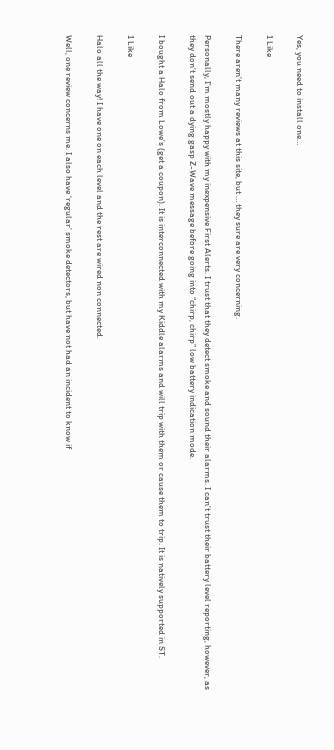Yes, you need to install one…

1 Like

There aren’t many reviews at this site, but … they sure are very concerning.

Personally, I’m mostly happy with my inexpensive First Alerts. I trust that they detect smoke and sound their alarms. I can’t trust their battery level reporting, however, as they don’t send out a dying gasp Z-Wave message before going into “chirp, chirp” low battery indication mode.

I bought a Halo from Lowe’s (get a coupon). It is interconnected with my Kiddle alarms and will trip with them or cause them to trip. It is natively supported in ST.

1 Like

Halo all the way! I have one on each level and the rest are wired non connected.

Well, one review concerns me. I also have ‘regular’ smoke detectors, but have not had an incident to know if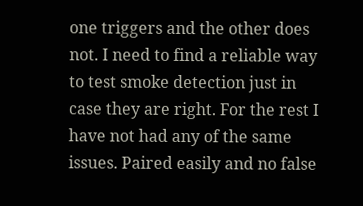one triggers and the other does not. I need to find a reliable way to test smoke detection just in case they are right. For the rest I have not had any of the same issues. Paired easily and no false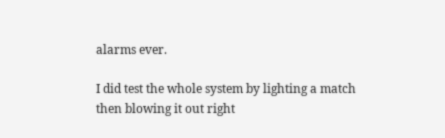alarms ever.

I did test the whole system by lighting a match then blowing it out right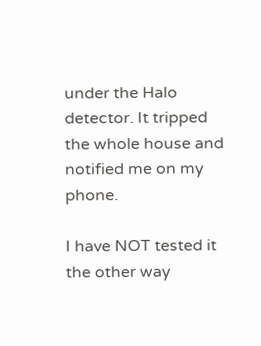under the Halo detector. It tripped the whole house and notified me on my phone.

I have NOT tested it the other way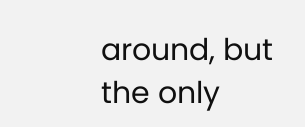around, but the only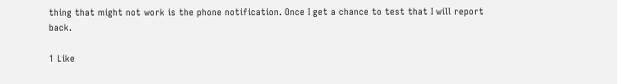thing that might not work is the phone notification. Once I get a chance to test that I will report back.

1 Like